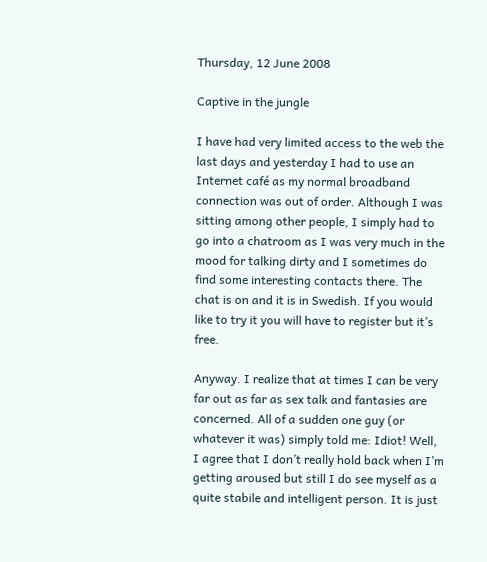Thursday, 12 June 2008

Captive in the jungle

I have had very limited access to the web the last days and yesterday I had to use an Internet café as my normal broadband connection was out of order. Although I was sitting among other people, I simply had to go into a chatroom as I was very much in the mood for talking dirty and I sometimes do find some interesting contacts there. The chat is on and it is in Swedish. If you would like to try it you will have to register but it’s free.

Anyway. I realize that at times I can be very far out as far as sex talk and fantasies are concerned. All of a sudden one guy (or whatever it was) simply told me: Idiot! Well, I agree that I don’t really hold back when I’m getting aroused but still I do see myself as a quite stabile and intelligent person. It is just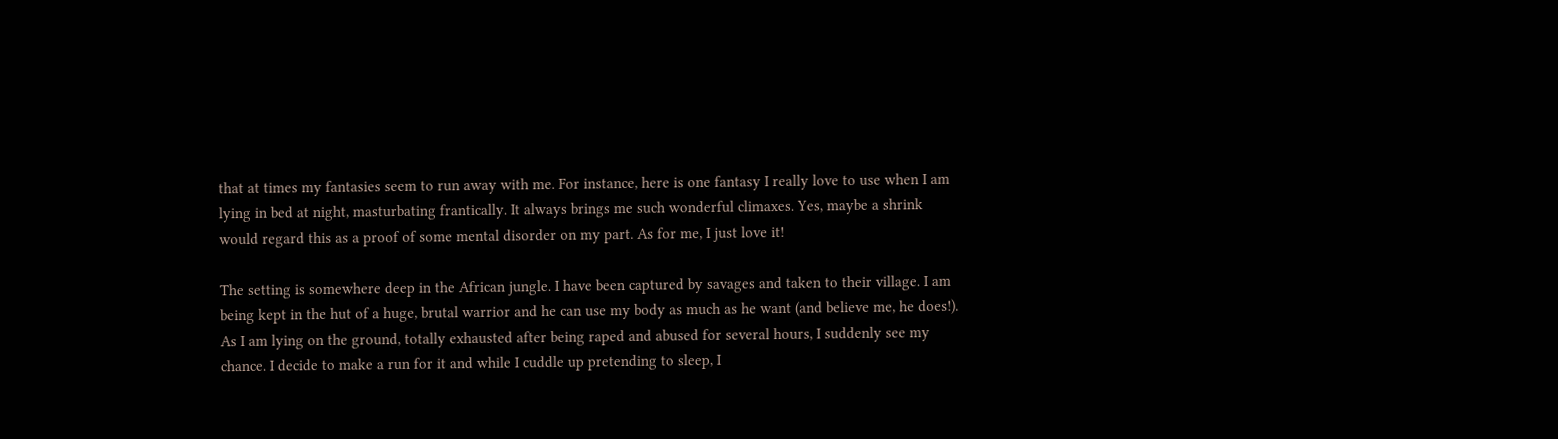that at times my fantasies seem to run away with me. For instance, here is one fantasy I really love to use when I am lying in bed at night, masturbating frantically. It always brings me such wonderful climaxes. Yes, maybe a shrink would regard this as a proof of some mental disorder on my part. As for me, I just love it!

The setting is somewhere deep in the African jungle. I have been captured by savages and taken to their village. I am being kept in the hut of a huge, brutal warrior and he can use my body as much as he want (and believe me, he does!). As I am lying on the ground, totally exhausted after being raped and abused for several hours, I suddenly see my chance. I decide to make a run for it and while I cuddle up pretending to sleep, I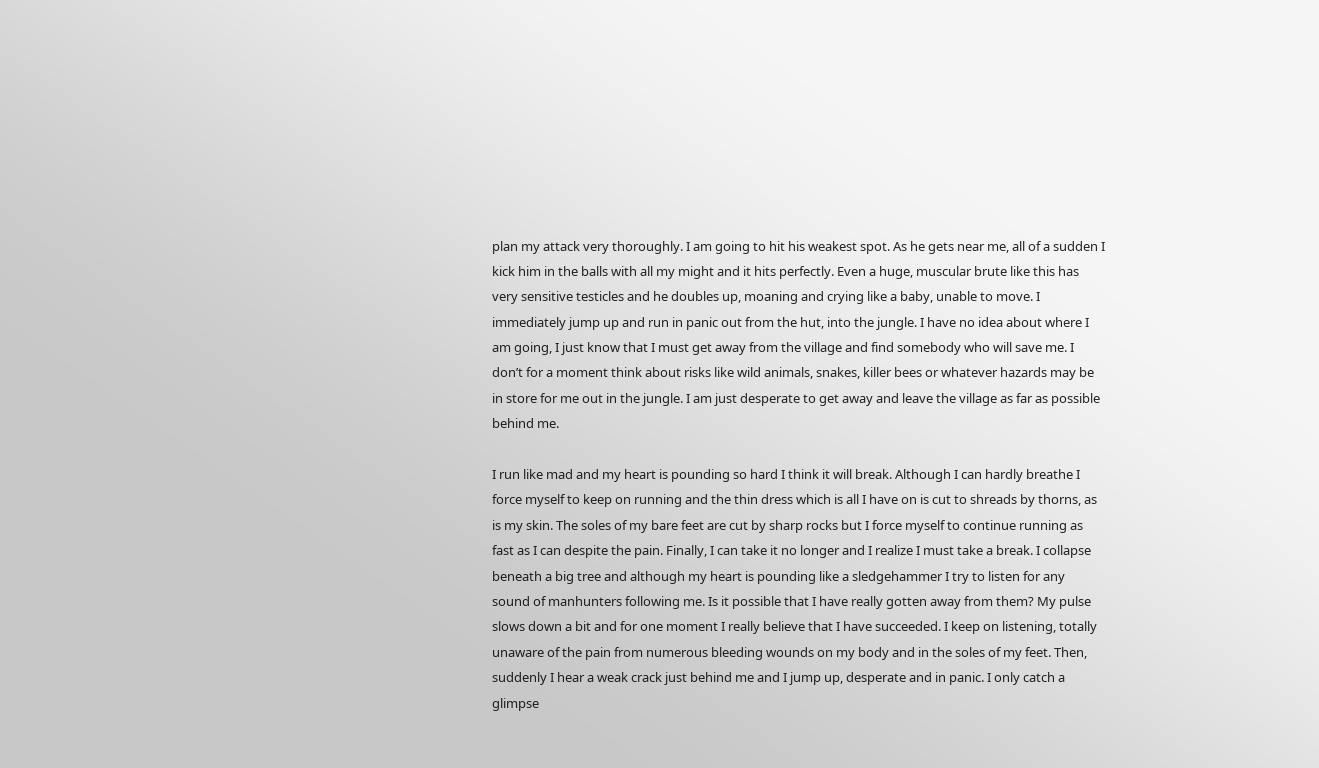plan my attack very thoroughly. I am going to hit his weakest spot. As he gets near me, all of a sudden I kick him in the balls with all my might and it hits perfectly. Even a huge, muscular brute like this has very sensitive testicles and he doubles up, moaning and crying like a baby, unable to move. I immediately jump up and run in panic out from the hut, into the jungle. I have no idea about where I am going, I just know that I must get away from the village and find somebody who will save me. I don’t for a moment think about risks like wild animals, snakes, killer bees or whatever hazards may be in store for me out in the jungle. I am just desperate to get away and leave the village as far as possible behind me.

I run like mad and my heart is pounding so hard I think it will break. Although I can hardly breathe I force myself to keep on running and the thin dress which is all I have on is cut to shreads by thorns, as is my skin. The soles of my bare feet are cut by sharp rocks but I force myself to continue running as fast as I can despite the pain. Finally, I can take it no longer and I realize I must take a break. I collapse beneath a big tree and although my heart is pounding like a sledgehammer I try to listen for any sound of manhunters following me. Is it possible that I have really gotten away from them? My pulse slows down a bit and for one moment I really believe that I have succeeded. I keep on listening, totally unaware of the pain from numerous bleeding wounds on my body and in the soles of my feet. Then, suddenly I hear a weak crack just behind me and I jump up, desperate and in panic. I only catch a glimpse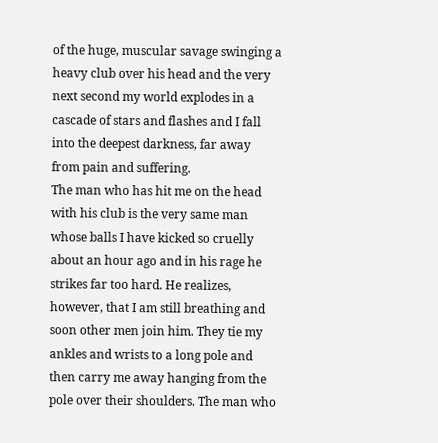of the huge, muscular savage swinging a heavy club over his head and the very next second my world explodes in a cascade of stars and flashes and I fall into the deepest darkness, far away from pain and suffering.
The man who has hit me on the head with his club is the very same man whose balls I have kicked so cruelly about an hour ago and in his rage he strikes far too hard. He realizes, however, that I am still breathing and soon other men join him. They tie my ankles and wrists to a long pole and then carry me away hanging from the pole over their shoulders. The man who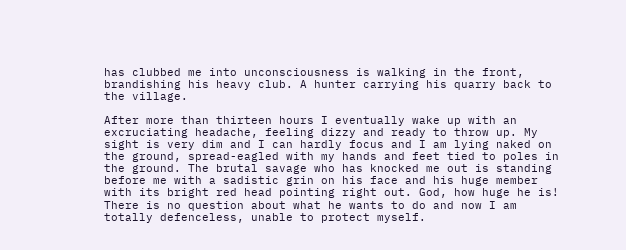has clubbed me into unconsciousness is walking in the front, brandishing his heavy club. A hunter carrying his quarry back to the village.

After more than thirteen hours I eventually wake up with an excruciating headache, feeling dizzy and ready to throw up. My sight is very dim and I can hardly focus and I am lying naked on the ground, spread-eagled with my hands and feet tied to poles in the ground. The brutal savage who has knocked me out is standing before me with a sadistic grin on his face and his huge member with its bright red head pointing right out. God, how huge he is! There is no question about what he wants to do and now I am totally defenceless, unable to protect myself.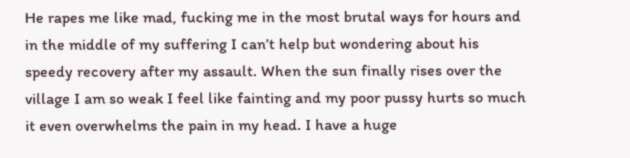He rapes me like mad, fucking me in the most brutal ways for hours and in the middle of my suffering I can’t help but wondering about his speedy recovery after my assault. When the sun finally rises over the village I am so weak I feel like fainting and my poor pussy hurts so much it even overwhelms the pain in my head. I have a huge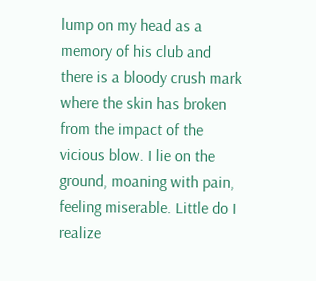lump on my head as a memory of his club and there is a bloody crush mark where the skin has broken from the impact of the vicious blow. I lie on the ground, moaning with pain, feeling miserable. Little do I realize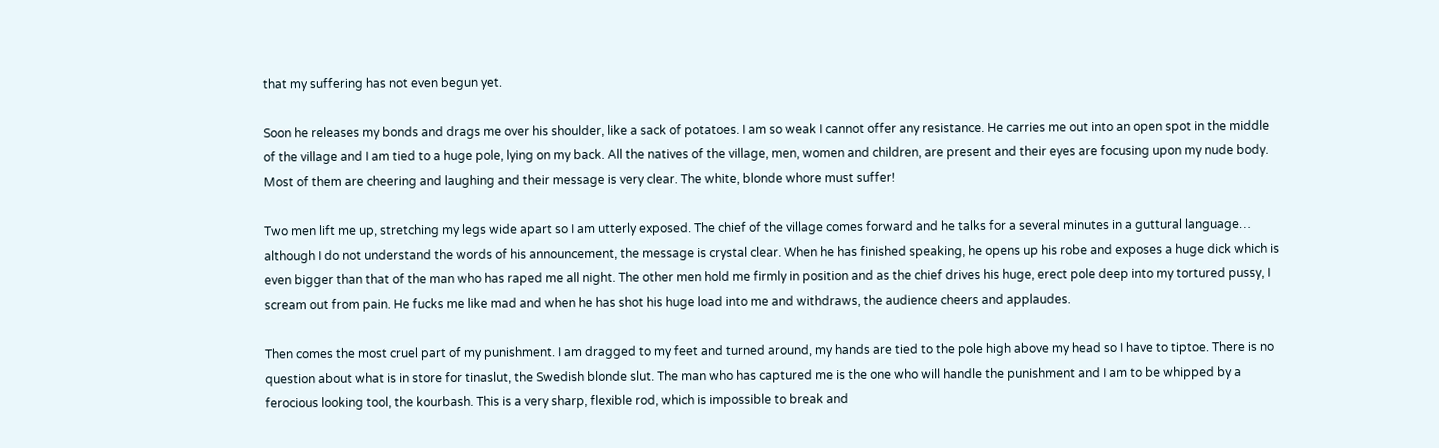that my suffering has not even begun yet.

Soon he releases my bonds and drags me over his shoulder, like a sack of potatoes. I am so weak I cannot offer any resistance. He carries me out into an open spot in the middle of the village and I am tied to a huge pole, lying on my back. All the natives of the village, men, women and children, are present and their eyes are focusing upon my nude body. Most of them are cheering and laughing and their message is very clear. The white, blonde whore must suffer!

Two men lift me up, stretching my legs wide apart so I am utterly exposed. The chief of the village comes forward and he talks for a several minutes in a guttural language… although I do not understand the words of his announcement, the message is crystal clear. When he has finished speaking, he opens up his robe and exposes a huge dick which is even bigger than that of the man who has raped me all night. The other men hold me firmly in position and as the chief drives his huge, erect pole deep into my tortured pussy, I scream out from pain. He fucks me like mad and when he has shot his huge load into me and withdraws, the audience cheers and applaudes.

Then comes the most cruel part of my punishment. I am dragged to my feet and turned around, my hands are tied to the pole high above my head so I have to tiptoe. There is no question about what is in store for tinaslut, the Swedish blonde slut. The man who has captured me is the one who will handle the punishment and I am to be whipped by a ferocious looking tool, the kourbash. This is a very sharp, flexible rod, which is impossible to break and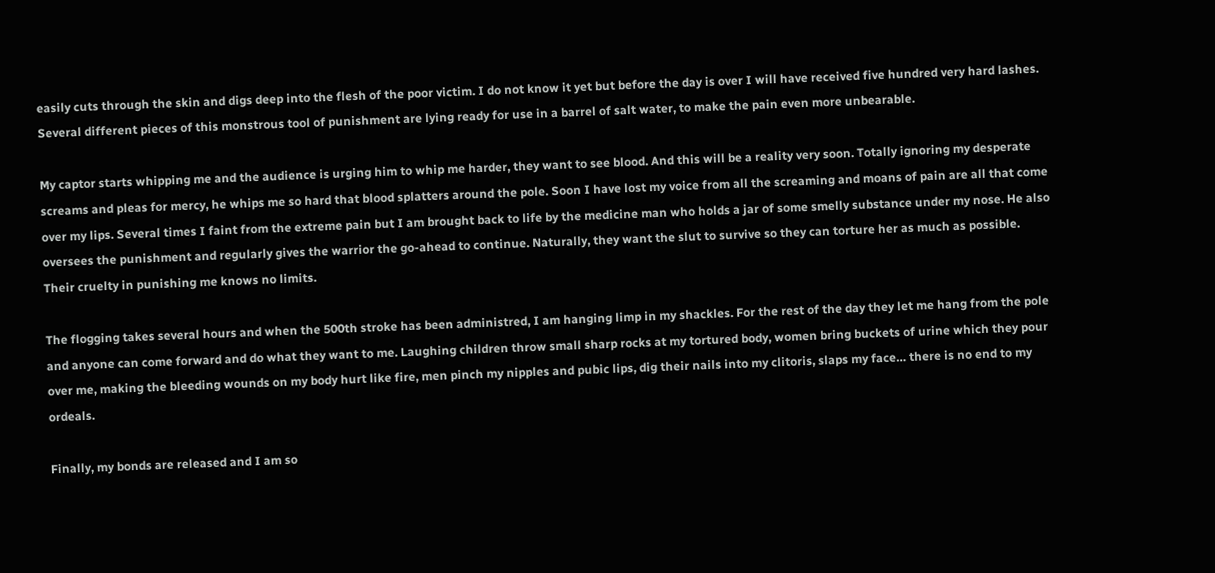easily cuts through the skin and digs deep into the flesh of the poor victim. I do not know it yet but before the day is over I will have received five hundred very hard lashes. Several different pieces of this monstrous tool of punishment are lying ready for use in a barrel of salt water, to make the pain even more unbearable.

My captor starts whipping me and the audience is urging him to whip me harder, they want to see blood. And this will be a reality very soon. Totally ignoring my desperate screams and pleas for mercy, he whips me so hard that blood splatters around the pole. Soon I have lost my voice from all the screaming and moans of pain are all that come over my lips. Several times I faint from the extreme pain but I am brought back to life by the medicine man who holds a jar of some smelly substance under my nose. He also oversees the punishment and regularly gives the warrior the go-ahead to continue. Naturally, they want the slut to survive so they can torture her as much as possible. Their cruelty in punishing me knows no limits.

The flogging takes several hours and when the 500th stroke has been administred, I am hanging limp in my shackles. For the rest of the day they let me hang from the pole and anyone can come forward and do what they want to me. Laughing children throw small sharp rocks at my tortured body, women bring buckets of urine which they pour over me, making the bleeding wounds on my body hurt like fire, men pinch my nipples and pubic lips, dig their nails into my clitoris, slaps my face… there is no end to my ordeals.

Finally, my bonds are released and I am so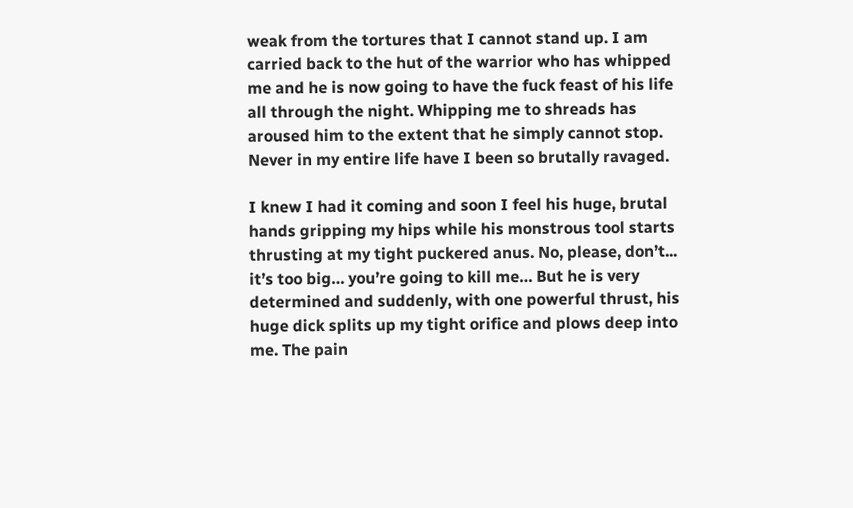weak from the tortures that I cannot stand up. I am carried back to the hut of the warrior who has whipped me and he is now going to have the fuck feast of his life all through the night. Whipping me to shreads has aroused him to the extent that he simply cannot stop. Never in my entire life have I been so brutally ravaged.

I knew I had it coming and soon I feel his huge, brutal hands gripping my hips while his monstrous tool starts thrusting at my tight puckered anus. No, please, don’t... it’s too big… you’re going to kill me… But he is very determined and suddenly, with one powerful thrust, his huge dick splits up my tight orifice and plows deep into me. The pain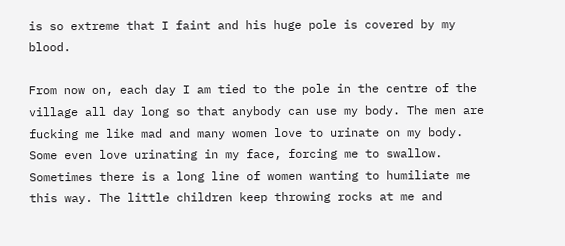is so extreme that I faint and his huge pole is covered by my blood.

From now on, each day I am tied to the pole in the centre of the village all day long so that anybody can use my body. The men are fucking me like mad and many women love to urinate on my body. Some even love urinating in my face, forcing me to swallow. Sometimes there is a long line of women wanting to humiliate me this way. The little children keep throwing rocks at me and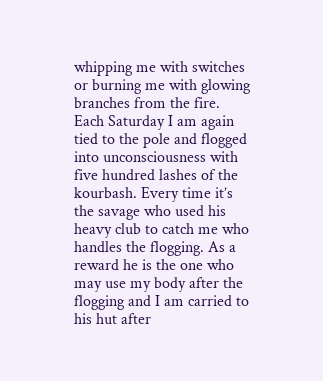whipping me with switches or burning me with glowing branches from the fire. Each Saturday I am again tied to the pole and flogged into unconsciousness with five hundred lashes of the kourbash. Every time it’s the savage who used his heavy club to catch me who handles the flogging. As a reward he is the one who may use my body after the flogging and I am carried to his hut after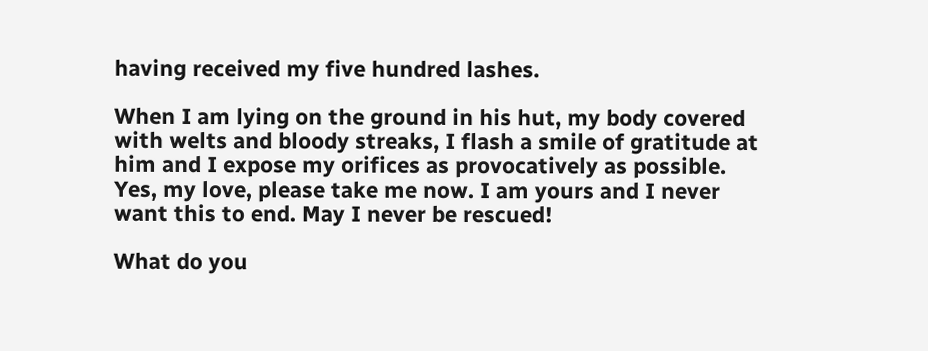having received my five hundred lashes.

When I am lying on the ground in his hut, my body covered with welts and bloody streaks, I flash a smile of gratitude at him and I expose my orifices as provocatively as possible. Yes, my love, please take me now. I am yours and I never want this to end. May I never be rescued!

What do you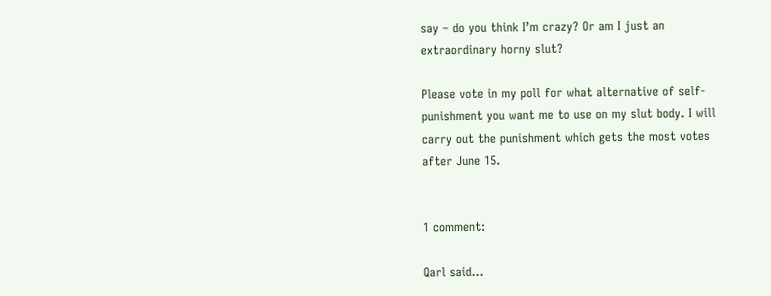say – do you think I’m crazy? Or am I just an extraordinary horny slut?

Please vote in my poll for what alternative of self-punishment you want me to use on my slut body. I will carry out the punishment which gets the most votes after June 15.


1 comment:

Qarl said...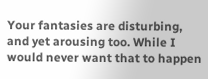Your fantasies are disturbing, and yet arousing too. While I would never want that to happen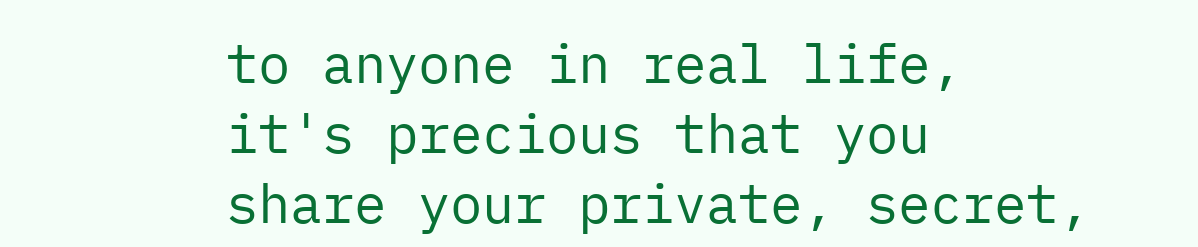to anyone in real life, it's precious that you share your private, secret,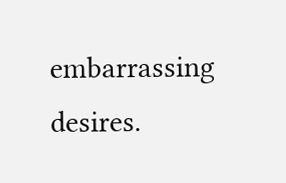embarrassing desires.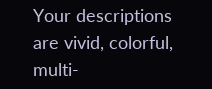Your descriptions are vivid, colorful, multi-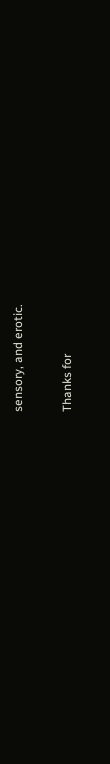sensory, and erotic.

Thanks for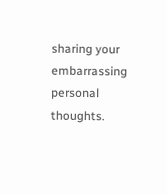sharing your embarrassing personal thoughts.